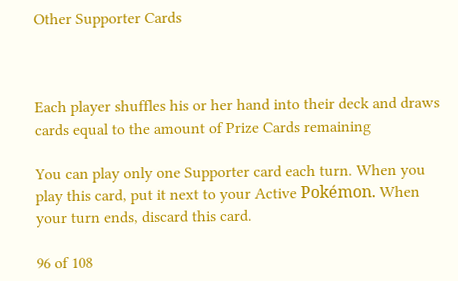Other Supporter Cards



Each player shuffles his or her hand into their deck and draws cards equal to the amount of Prize Cards remaining

You can play only one Supporter card each turn. When you play this card, put it next to your Active Pokémon. When your turn ends, discard this card.

96 of 108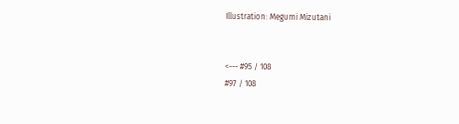Illustration: Megumi Mizutani


<--- #95 / 108
#97 / 108